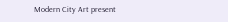Modern City Art present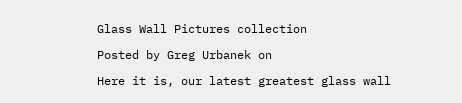Glass Wall Pictures collection

Posted by Greg Urbanek on

Here it is, our latest greatest glass wall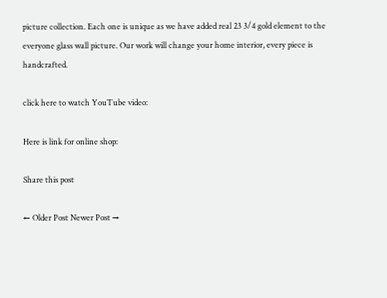picture collection. Each one is unique as we have added real 23 3/4 gold element to the everyone glass wall picture. Our work will change your home interior, every piece is handcrafted.

click here to watch YouTube video:

Here is link for online shop:

Share this post

← Older Post Newer Post →